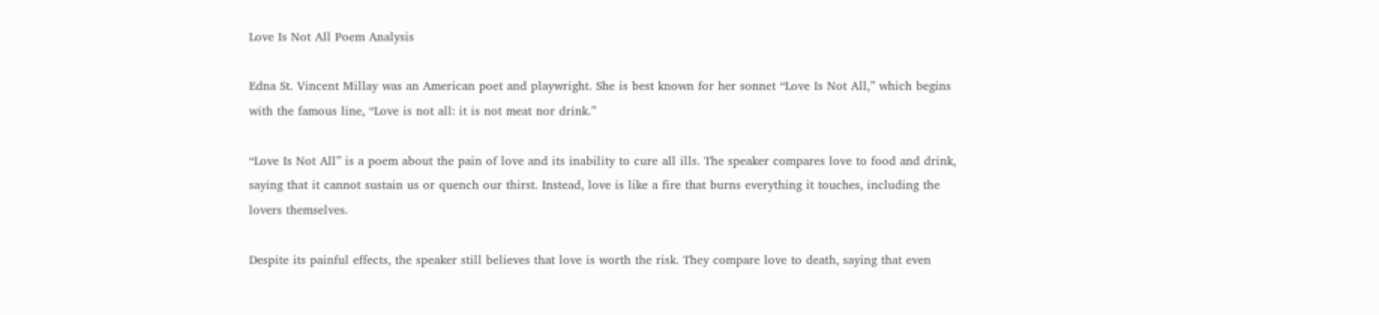Love Is Not All Poem Analysis

Edna St. Vincent Millay was an American poet and playwright. She is best known for her sonnet “Love Is Not All,” which begins with the famous line, “Love is not all: it is not meat nor drink.”

“Love Is Not All” is a poem about the pain of love and its inability to cure all ills. The speaker compares love to food and drink, saying that it cannot sustain us or quench our thirst. Instead, love is like a fire that burns everything it touches, including the lovers themselves.

Despite its painful effects, the speaker still believes that love is worth the risk. They compare love to death, saying that even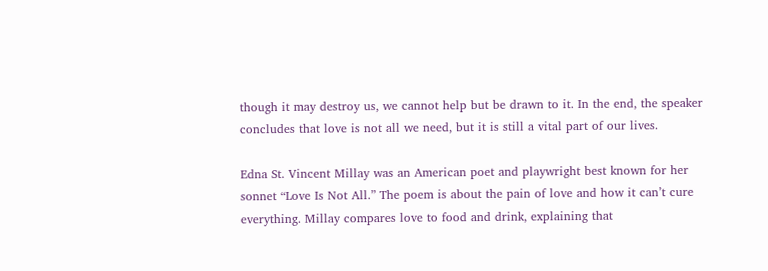though it may destroy us, we cannot help but be drawn to it. In the end, the speaker concludes that love is not all we need, but it is still a vital part of our lives.

Edna St. Vincent Millay was an American poet and playwright best known for her sonnet “Love Is Not All.” The poem is about the pain of love and how it can’t cure everything. Millay compares love to food and drink, explaining that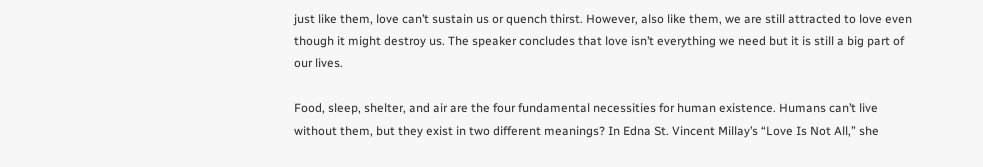just like them, love can’t sustain us or quench thirst. However, also like them, we are still attracted to love even though it might destroy us. The speaker concludes that love isn’t everything we need but it is still a big part of our lives.

Food, sleep, shelter, and air are the four fundamental necessities for human existence. Humans can’t live without them, but they exist in two different meanings? In Edna St. Vincent Millay’s “Love Is Not All,” she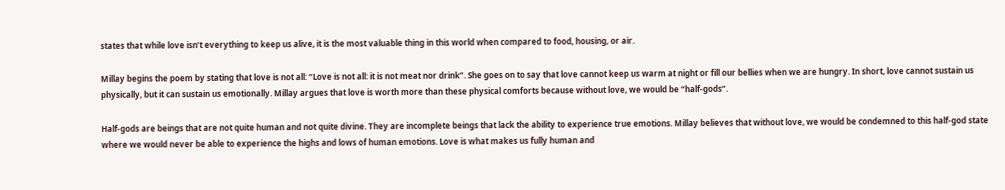states that while love isn’t everything to keep us alive, it is the most valuable thing in this world when compared to food, housing, or air.

Millay begins the poem by stating that love is not all: “Love is not all: it is not meat nor drink”. She goes on to say that love cannot keep us warm at night or fill our bellies when we are hungry. In short, love cannot sustain us physically, but it can sustain us emotionally. Millay argues that love is worth more than these physical comforts because without love, we would be “half-gods”.

Half-gods are beings that are not quite human and not quite divine. They are incomplete beings that lack the ability to experience true emotions. Millay believes that without love, we would be condemned to this half-god state where we would never be able to experience the highs and lows of human emotions. Love is what makes us fully human and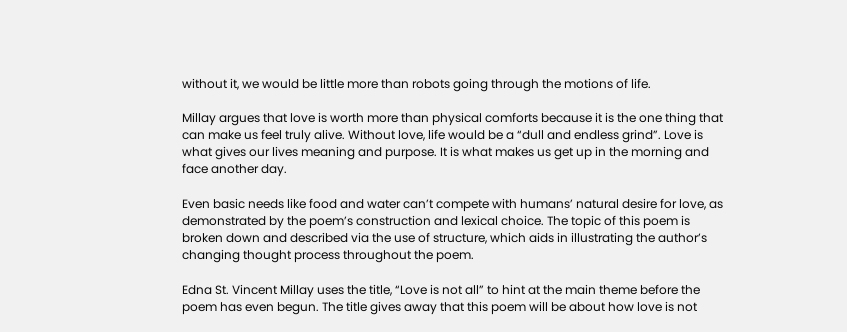without it, we would be little more than robots going through the motions of life.

Millay argues that love is worth more than physical comforts because it is the one thing that can make us feel truly alive. Without love, life would be a “dull and endless grind”. Love is what gives our lives meaning and purpose. It is what makes us get up in the morning and face another day.

Even basic needs like food and water can’t compete with humans’ natural desire for love, as demonstrated by the poem’s construction and lexical choice. The topic of this poem is broken down and described via the use of structure, which aids in illustrating the author’s changing thought process throughout the poem.

Edna St. Vincent Millay uses the title, “Love is not all” to hint at the main theme before the poem has even begun. The title gives away that this poem will be about how love is not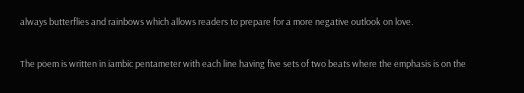always butterflies and rainbows which allows readers to prepare for a more negative outlook on love.

The poem is written in iambic pentameter with each line having five sets of two beats where the emphasis is on the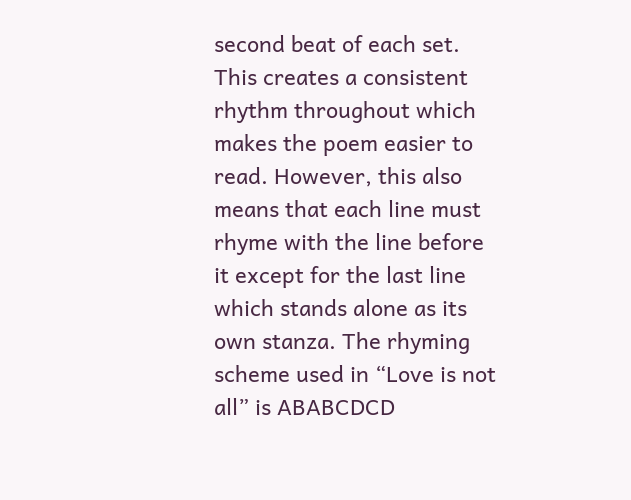second beat of each set. This creates a consistent rhythm throughout which makes the poem easier to read. However, this also means that each line must rhyme with the line before it except for the last line which stands alone as its own stanza. The rhyming scheme used in “Love is not all” is ABABCDCD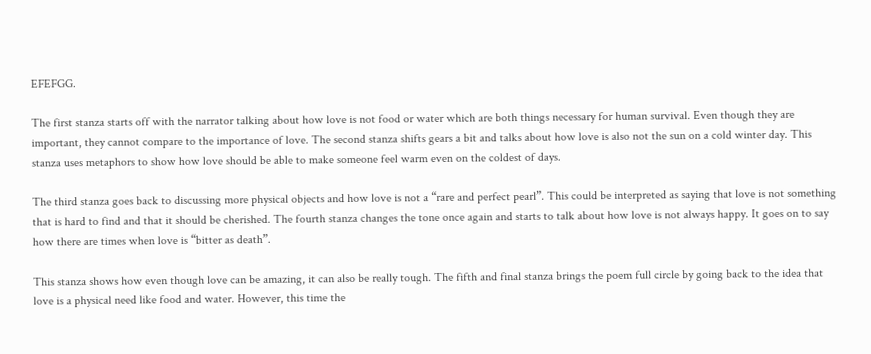EFEFGG.

The first stanza starts off with the narrator talking about how love is not food or water which are both things necessary for human survival. Even though they are important, they cannot compare to the importance of love. The second stanza shifts gears a bit and talks about how love is also not the sun on a cold winter day. This stanza uses metaphors to show how love should be able to make someone feel warm even on the coldest of days.

The third stanza goes back to discussing more physical objects and how love is not a “rare and perfect pearl”. This could be interpreted as saying that love is not something that is hard to find and that it should be cherished. The fourth stanza changes the tone once again and starts to talk about how love is not always happy. It goes on to say how there are times when love is “bitter as death”.

This stanza shows how even though love can be amazing, it can also be really tough. The fifth and final stanza brings the poem full circle by going back to the idea that love is a physical need like food and water. However, this time the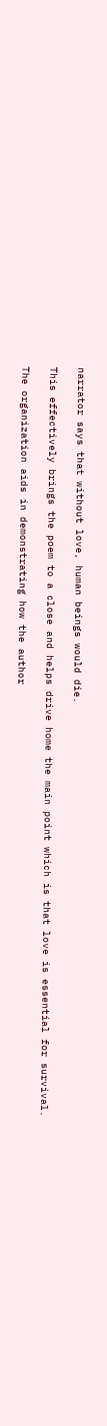narrator says that without love, human beings would die.

This effectively brings the poem to a close and helps drive home the main point which is that love is essential for survival.

The organization aids in demonstrating how the author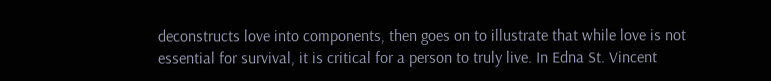deconstructs love into components, then goes on to illustrate that while love is not essential for survival, it is critical for a person to truly live. In Edna St. Vincent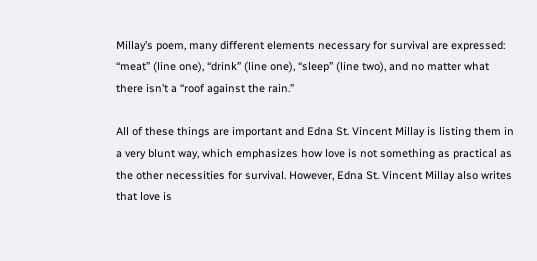Millay’s poem, many different elements necessary for survival are expressed: “meat” (line one), “drink” (line one), “sleep” (line two), and no matter what there isn’t a “roof against the rain.”

All of these things are important and Edna St. Vincent Millay is listing them in a very blunt way, which emphasizes how love is not something as practical as the other necessities for survival. However, Edna St. Vincent Millay also writes that love is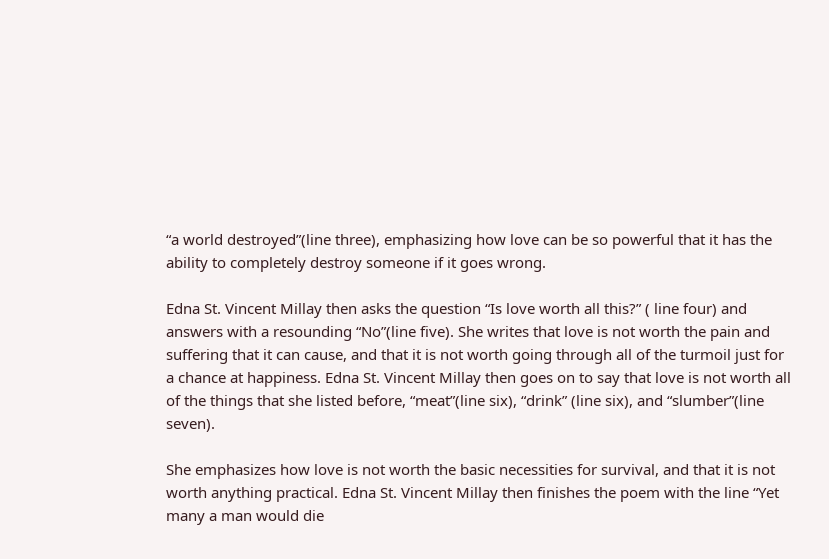“a world destroyed”(line three), emphasizing how love can be so powerful that it has the ability to completely destroy someone if it goes wrong.

Edna St. Vincent Millay then asks the question “Is love worth all this?” ( line four) and answers with a resounding “No”(line five). She writes that love is not worth the pain and suffering that it can cause, and that it is not worth going through all of the turmoil just for a chance at happiness. Edna St. Vincent Millay then goes on to say that love is not worth all of the things that she listed before, “meat”(line six), “drink” (line six), and “slumber”(line seven).

She emphasizes how love is not worth the basic necessities for survival, and that it is not worth anything practical. Edna St. Vincent Millay then finishes the poem with the line “Yet many a man would die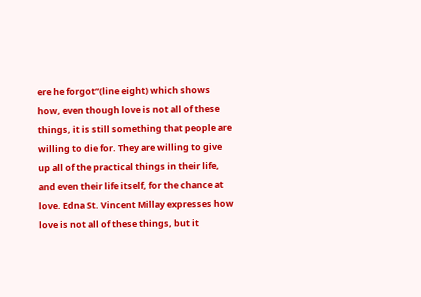ere he forgot”(line eight) which shows how, even though love is not all of these things, it is still something that people are willing to die for. They are willing to give up all of the practical things in their life, and even their life itself, for the chance at love. Edna St. Vincent Millay expresses how love is not all of these things, but it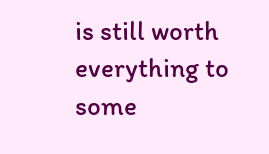is still worth everything to some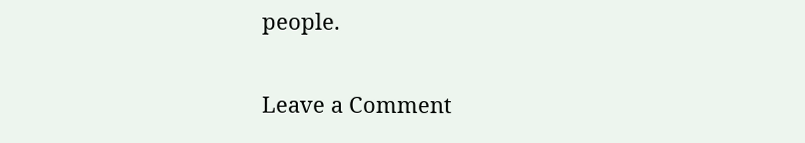people.

Leave a Comment